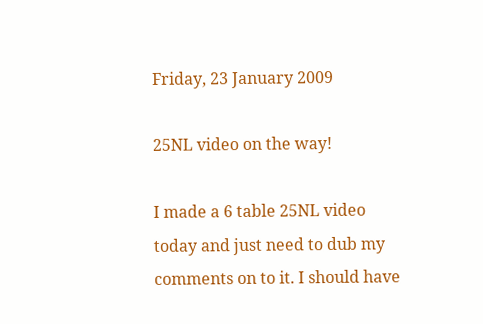Friday, 23 January 2009

25NL video on the way!

I made a 6 table 25NL video today and just need to dub my comments on to it. I should have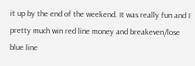it up by the end of the weekend. It was really fun and I pretty much win red line money and breakeven/lose blue line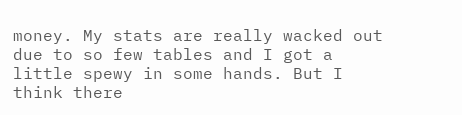money. My stats are really wacked out due to so few tables and I got a little spewy in some hands. But I think there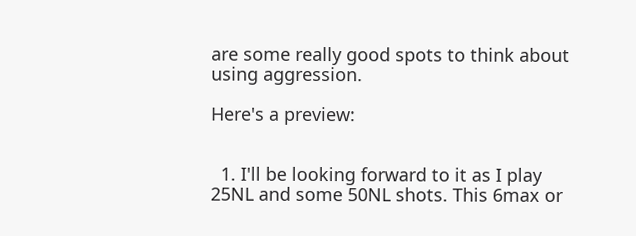are some really good spots to think about using aggression.

Here's a preview:


  1. I'll be looking forward to it as I play 25NL and some 50NL shots. This 6max or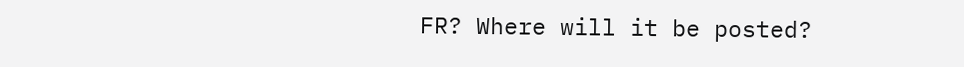FR? Where will it be posted?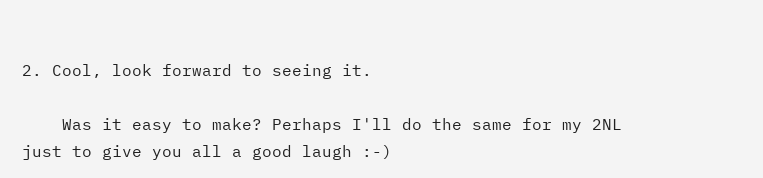2. Cool, look forward to seeing it.

    Was it easy to make? Perhaps I'll do the same for my 2NL just to give you all a good laugh :-)